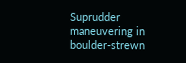Suprudder maneuvering in boulder-strewn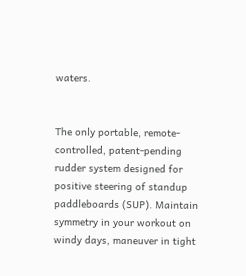waters.


The only portable, remote-controlled, patent-pending rudder system designed for positive steering of standup paddleboards (SUP). Maintain symmetry in your workout on windy days, maneuver in tight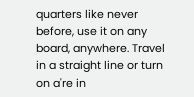quarters like never before, use it on any board, anywhere. Travel in a straight line or turn on a're in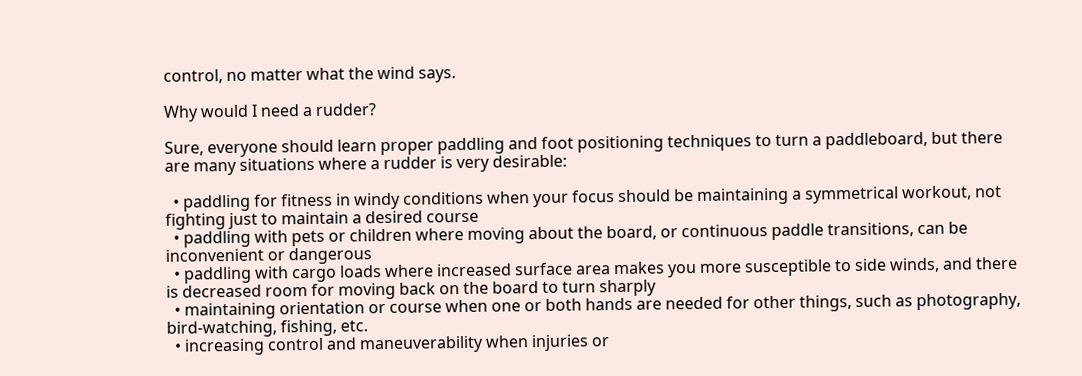control, no matter what the wind says.

Why would I need a rudder?

Sure, everyone should learn proper paddling and foot positioning techniques to turn a paddleboard, but there are many situations where a rudder is very desirable:

  • paddling for fitness in windy conditions when your focus should be maintaining a symmetrical workout, not fighting just to maintain a desired course
  • paddling with pets or children where moving about the board, or continuous paddle transitions, can be inconvenient or dangerous
  • paddling with cargo loads where increased surface area makes you more susceptible to side winds, and there is decreased room for moving back on the board to turn sharply
  • maintaining orientation or course when one or both hands are needed for other things, such as photography, bird-watching, fishing, etc.
  • increasing control and maneuverability when injuries or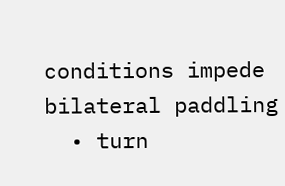conditions impede bilateral paddling
  • turn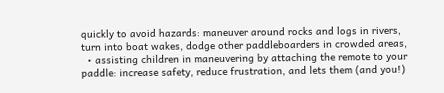quickly to avoid hazards: maneuver around rocks and logs in rivers, turn into boat wakes, dodge other paddleboarders in crowded areas,
  • assisting children in maneuvering by attaching the remote to your paddle: increase safety, reduce frustration, and lets them (and you!)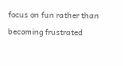focus on fun rather than becoming frustrated